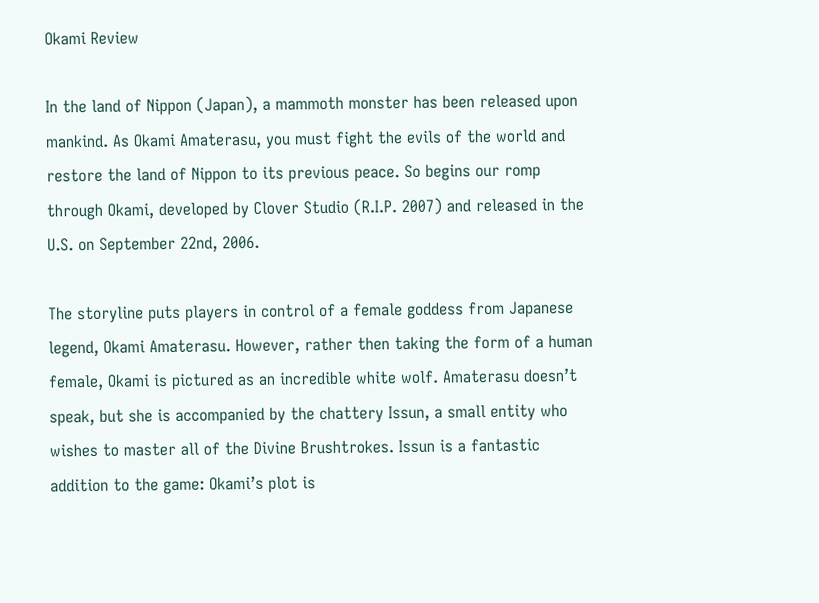Okami Review

In the land of Nippon (Japan), a mammoth monster has been released upon mankind. As Okami Amaterasu, you must fight the evils of the world and restore the land of Nippon to its previous peace. So begins our romp through Okami, developed by Clover Studio (R.I.P. 2007) and released in the U.S. on September 22nd, 2006.

The storyline puts players in control of a female goddess from Japanese legend, Okami Amaterasu. However, rather then taking the form of a human female, Okami is pictured as an incredible white wolf. Amaterasu doesn’t speak, but she is accompanied by the chattery Issun, a small entity who wishes to master all of the Divine Brushtrokes. Issun is a fantastic addition to the game: Okami’s plot is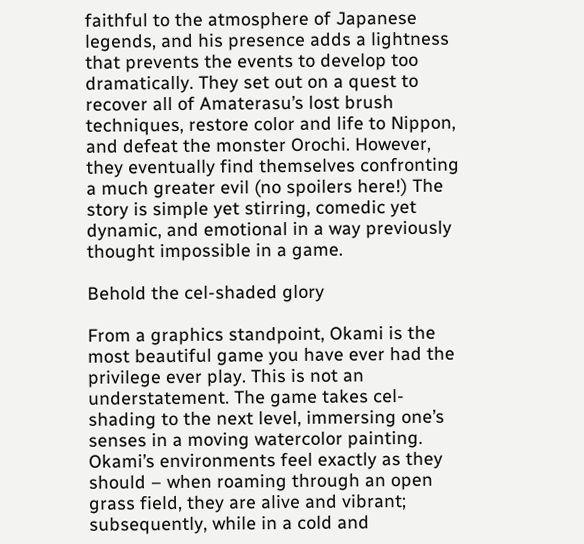faithful to the atmosphere of Japanese legends, and his presence adds a lightness that prevents the events to develop too dramatically. They set out on a quest to recover all of Amaterasu’s lost brush techniques, restore color and life to Nippon, and defeat the monster Orochi. However, they eventually find themselves confronting a much greater evil (no spoilers here!) The story is simple yet stirring, comedic yet dynamic, and emotional in a way previously thought impossible in a game.

Behold the cel-shaded glory

From a graphics standpoint, Okami is the most beautiful game you have ever had the privilege ever play. This is not an understatement. The game takes cel-shading to the next level, immersing one’s senses in a moving watercolor painting. Okami’s environments feel exactly as they should – when roaming through an open grass field, they are alive and vibrant; subsequently, while in a cold and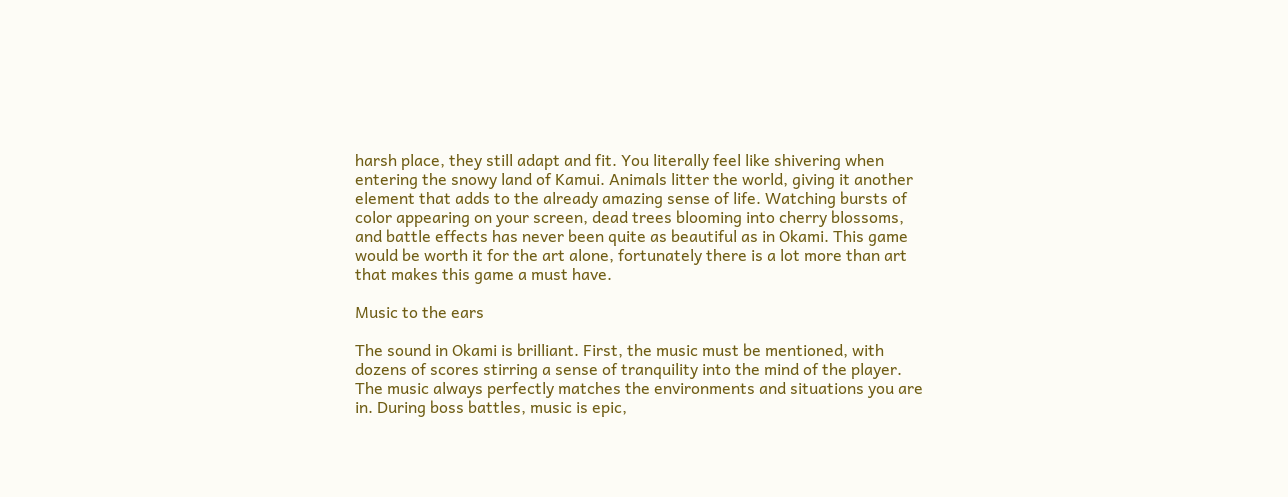harsh place, they still adapt and fit. You literally feel like shivering when entering the snowy land of Kamui. Animals litter the world, giving it another element that adds to the already amazing sense of life. Watching bursts of color appearing on your screen, dead trees blooming into cherry blossoms, and battle effects has never been quite as beautiful as in Okami. This game would be worth it for the art alone, fortunately there is a lot more than art that makes this game a must have.

Music to the ears

The sound in Okami is brilliant. First, the music must be mentioned, with dozens of scores stirring a sense of tranquility into the mind of the player. The music always perfectly matches the environments and situations you are in. During boss battles, music is epic,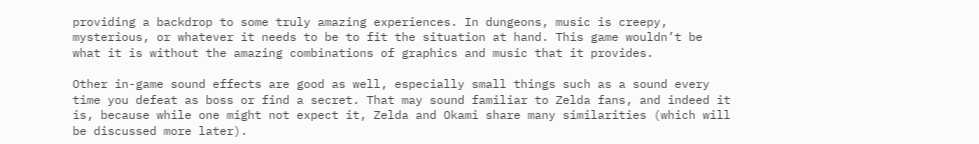providing a backdrop to some truly amazing experiences. In dungeons, music is creepy, mysterious, or whatever it needs to be to fit the situation at hand. This game wouldn’t be what it is without the amazing combinations of graphics and music that it provides.

Other in-game sound effects are good as well, especially small things such as a sound every time you defeat as boss or find a secret. That may sound familiar to Zelda fans, and indeed it is, because while one might not expect it, Zelda and Okami share many similarities (which will be discussed more later).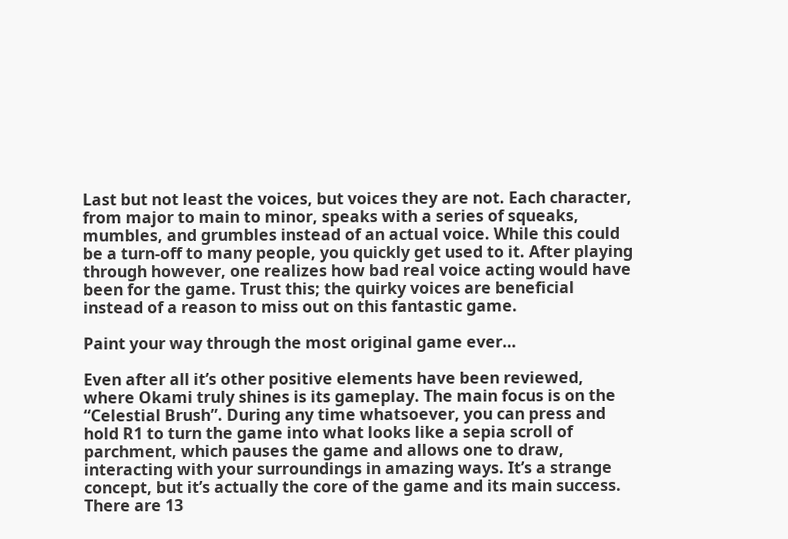Last but not least the voices, but voices they are not. Each character, from major to main to minor, speaks with a series of squeaks, mumbles, and grumbles instead of an actual voice. While this could be a turn-off to many people, you quickly get used to it. After playing through however, one realizes how bad real voice acting would have been for the game. Trust this; the quirky voices are beneficial instead of a reason to miss out on this fantastic game.

Paint your way through the most original game ever…

Even after all it’s other positive elements have been reviewed, where Okami truly shines is its gameplay. The main focus is on the “Celestial Brush”. During any time whatsoever, you can press and hold R1 to turn the game into what looks like a sepia scroll of parchment, which pauses the game and allows one to draw, interacting with your surroundings in amazing ways. It’s a strange concept, but it’s actually the core of the game and its main success. There are 13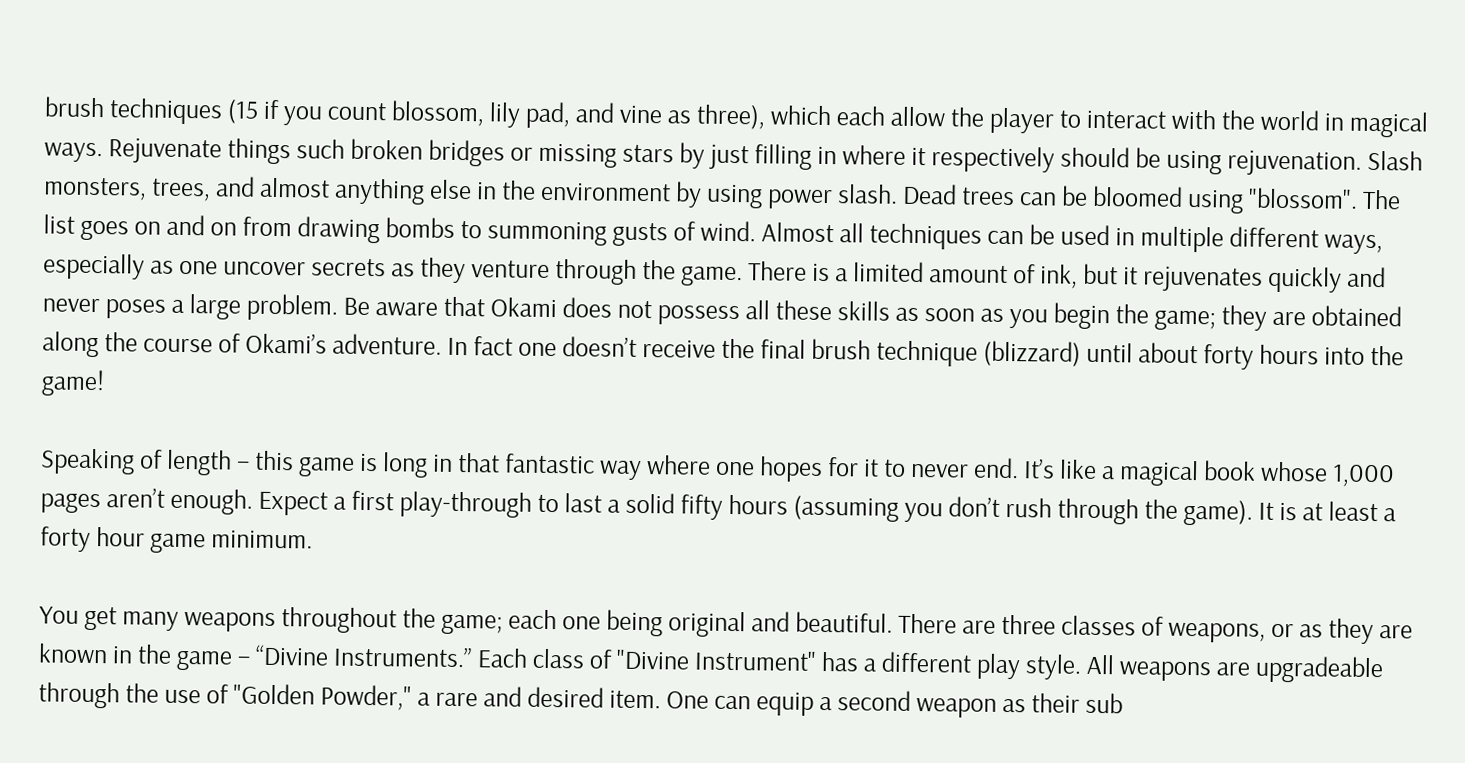brush techniques (15 if you count blossom, lily pad, and vine as three), which each allow the player to interact with the world in magical ways. Rejuvenate things such broken bridges or missing stars by just filling in where it respectively should be using rejuvenation. Slash monsters, trees, and almost anything else in the environment by using power slash. Dead trees can be bloomed using "blossom". The list goes on and on from drawing bombs to summoning gusts of wind. Almost all techniques can be used in multiple different ways, especially as one uncover secrets as they venture through the game. There is a limited amount of ink, but it rejuvenates quickly and never poses a large problem. Be aware that Okami does not possess all these skills as soon as you begin the game; they are obtained along the course of Okami’s adventure. In fact one doesn’t receive the final brush technique (blizzard) until about forty hours into the game!

Speaking of length – this game is long in that fantastic way where one hopes for it to never end. It’s like a magical book whose 1,000 pages aren’t enough. Expect a first play-through to last a solid fifty hours (assuming you don’t rush through the game). It is at least a forty hour game minimum.

You get many weapons throughout the game; each one being original and beautiful. There are three classes of weapons, or as they are known in the game – “Divine Instruments.” Each class of "Divine Instrument" has a different play style. All weapons are upgradeable through the use of "Golden Powder," a rare and desired item. One can equip a second weapon as their sub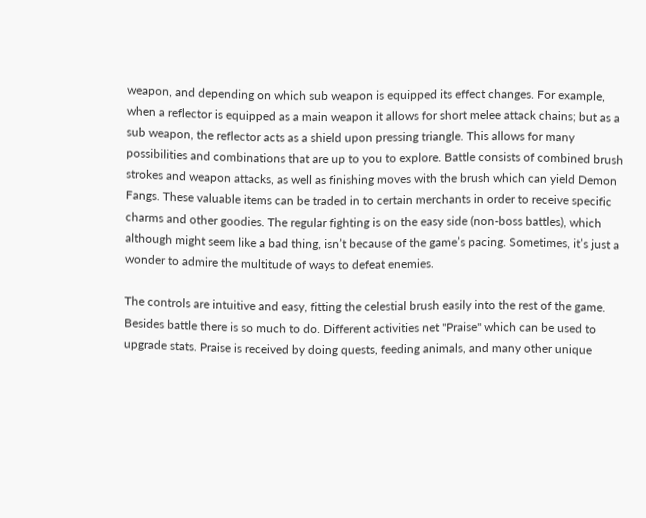weapon, and depending on which sub weapon is equipped its effect changes. For example, when a reflector is equipped as a main weapon it allows for short melee attack chains; but as a sub weapon, the reflector acts as a shield upon pressing triangle. This allows for many possibilities and combinations that are up to you to explore. Battle consists of combined brush strokes and weapon attacks, as well as finishing moves with the brush which can yield Demon Fangs. These valuable items can be traded in to certain merchants in order to receive specific charms and other goodies. The regular fighting is on the easy side (non-boss battles), which although might seem like a bad thing, isn’t because of the game’s pacing. Sometimes, it’s just a wonder to admire the multitude of ways to defeat enemies.

The controls are intuitive and easy, fitting the celestial brush easily into the rest of the game. Besides battle there is so much to do. Different activities net "Praise" which can be used to upgrade stats. Praise is received by doing quests, feeding animals, and many other unique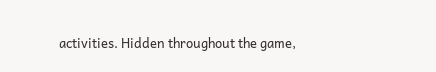activities. Hidden throughout the game,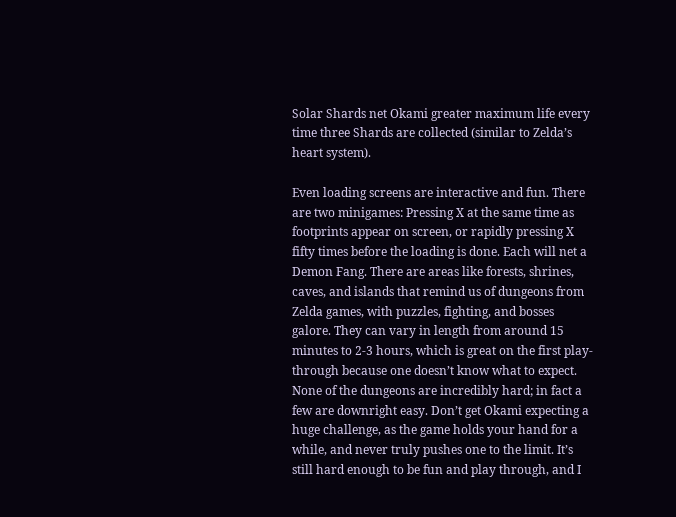Solar Shards net Okami greater maximum life every time three Shards are collected (similar to Zelda’s heart system).

Even loading screens are interactive and fun. There are two minigames: Pressing X at the same time as footprints appear on screen, or rapidly pressing X fifty times before the loading is done. Each will net a Demon Fang. There are areas like forests, shrines, caves, and islands that remind us of dungeons from Zelda games, with puzzles, fighting, and bosses galore. They can vary in length from around 15 minutes to 2-3 hours, which is great on the first play-through because one doesn’t know what to expect. None of the dungeons are incredibly hard; in fact a few are downright easy. Don’t get Okami expecting a huge challenge, as the game holds your hand for a while, and never truly pushes one to the limit. It’s still hard enough to be fun and play through, and I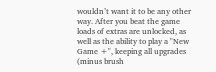wouldn’t want it to be any other way. After you beat the game loads of extras are unlocked, as well as the ability to play a "New Game +", keeping all upgrades (minus brush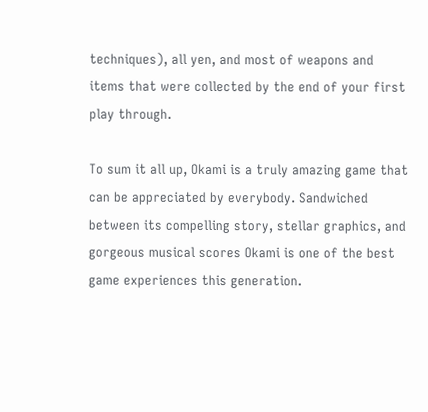techniques), all yen, and most of weapons and items that were collected by the end of your first play through.

To sum it all up, Okami is a truly amazing game that can be appreciated by everybody. Sandwiched between its compelling story, stellar graphics, and gorgeous musical scores Okami is one of the best game experiences this generation.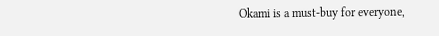Okami is a must-buy for everyone,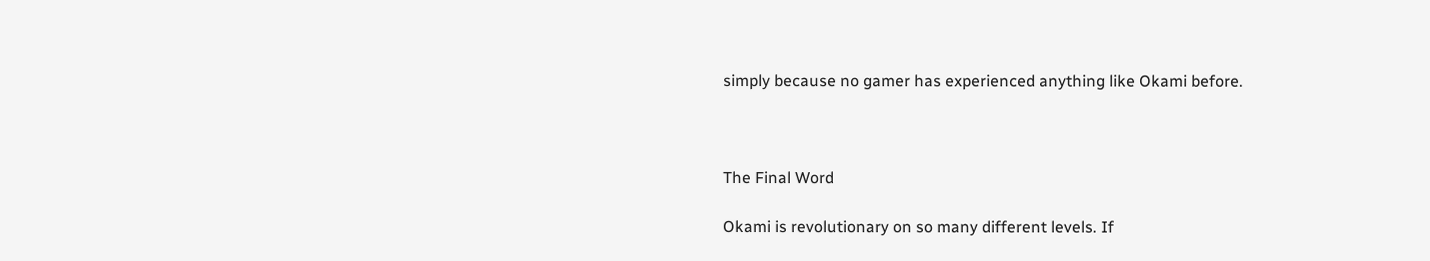simply because no gamer has experienced anything like Okami before.



The Final Word

Okami is revolutionary on so many different levels. If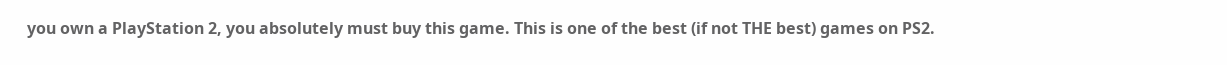you own a PlayStation 2, you absolutely must buy this game. This is one of the best (if not THE best) games on PS2.